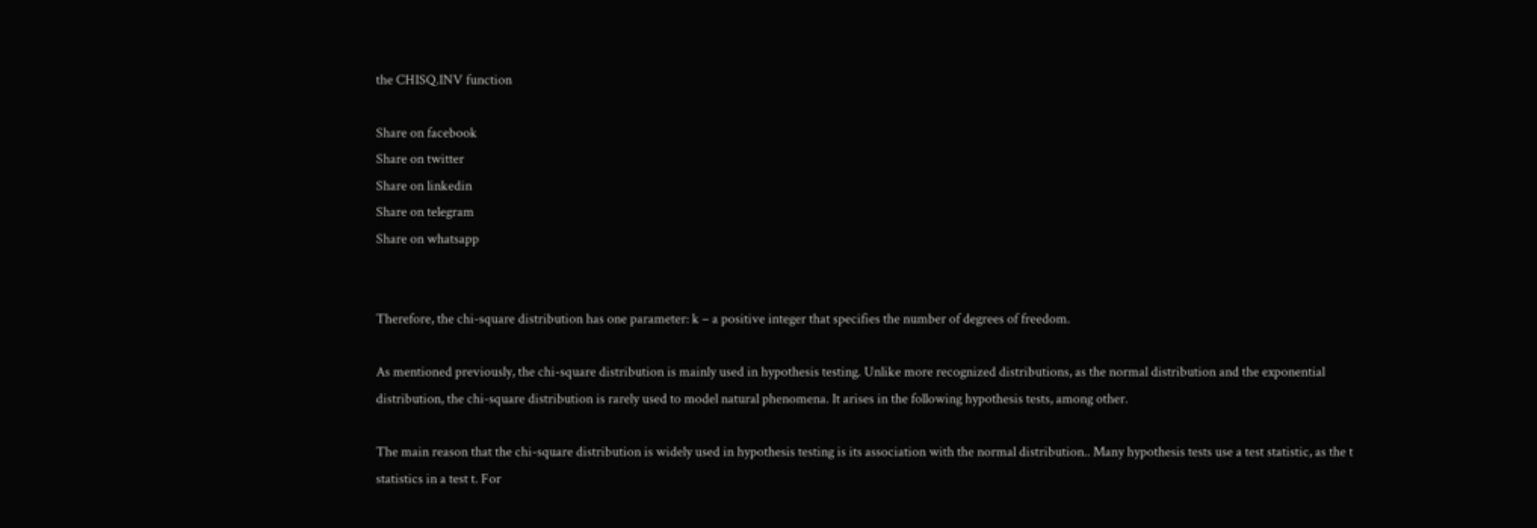the CHISQ.INV function

Share on facebook
Share on twitter
Share on linkedin
Share on telegram
Share on whatsapp


Therefore, the chi-square distribution has one parameter: k – a positive integer that specifies the number of degrees of freedom.

As mentioned previously, the chi-square distribution is mainly used in hypothesis testing. Unlike more recognized distributions, as the normal distribution and the exponential distribution, the chi-square distribution is rarely used to model natural phenomena. It arises in the following hypothesis tests, among other.

The main reason that the chi-square distribution is widely used in hypothesis testing is its association with the normal distribution.. Many hypothesis tests use a test statistic, as the t statistics in a test t. For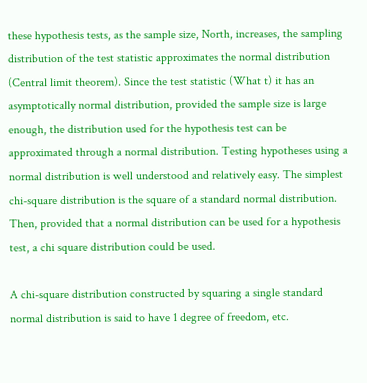these hypothesis tests, as the sample size, North, increases, the sampling distribution of the test statistic approximates the normal distribution (Central limit theorem). Since the test statistic (What t) it has an asymptotically normal distribution, provided the sample size is large enough, the distribution used for the hypothesis test can be approximated through a normal distribution. Testing hypotheses using a normal distribution is well understood and relatively easy. The simplest chi-square distribution is the square of a standard normal distribution. Then, provided that a normal distribution can be used for a hypothesis test, a chi square distribution could be used.

A chi-square distribution constructed by squaring a single standard normal distribution is said to have 1 degree of freedom, etc.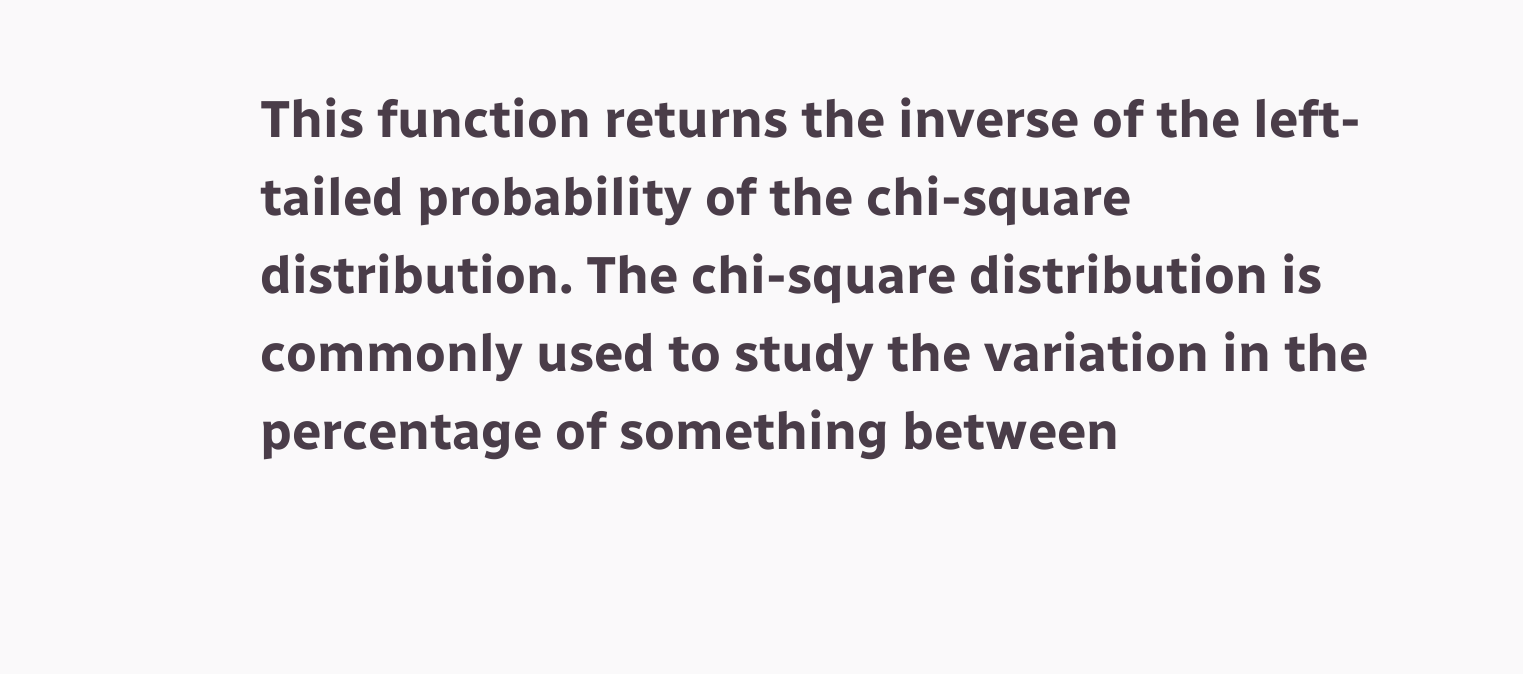This function returns the inverse of the left-tailed probability of the chi-square distribution. The chi-square distribution is commonly used to study the variation in the percentage of something between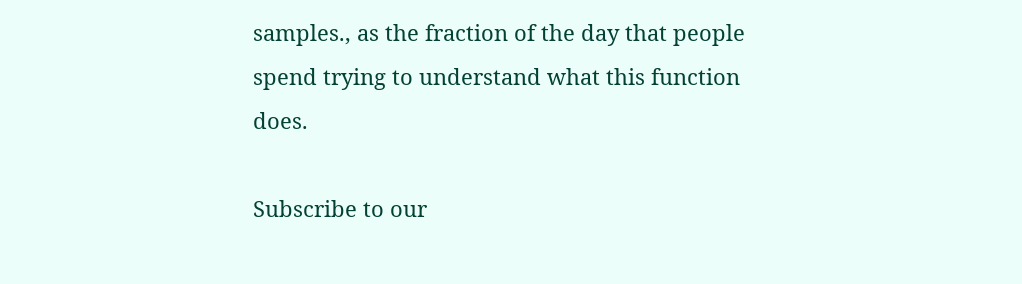samples., as the fraction of the day that people spend trying to understand what this function does.

Subscribe to our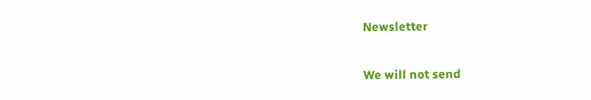Newsletter

We will not send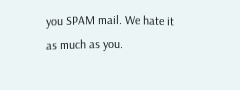you SPAM mail. We hate it as much as you.